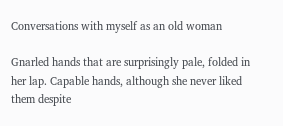Conversations with myself as an old woman

Gnarled hands that are surprisingly pale, folded in her lap. Capable hands, although she never liked them despite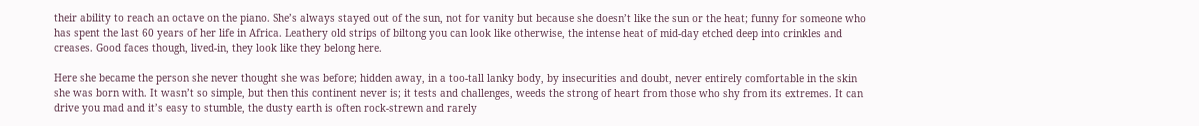their ability to reach an octave on the piano. She’s always stayed out of the sun, not for vanity but because she doesn’t like the sun or the heat; funny for someone who has spent the last 60 years of her life in Africa. Leathery old strips of biltong you can look like otherwise, the intense heat of mid-day etched deep into crinkles and creases. Good faces though, lived-in, they look like they belong here.

Here she became the person she never thought she was before; hidden away, in a too-tall lanky body, by insecurities and doubt, never entirely comfortable in the skin she was born with. It wasn’t so simple, but then this continent never is; it tests and challenges, weeds the strong of heart from those who shy from its extremes. It can drive you mad and it’s easy to stumble, the dusty earth is often rock-strewn and rarely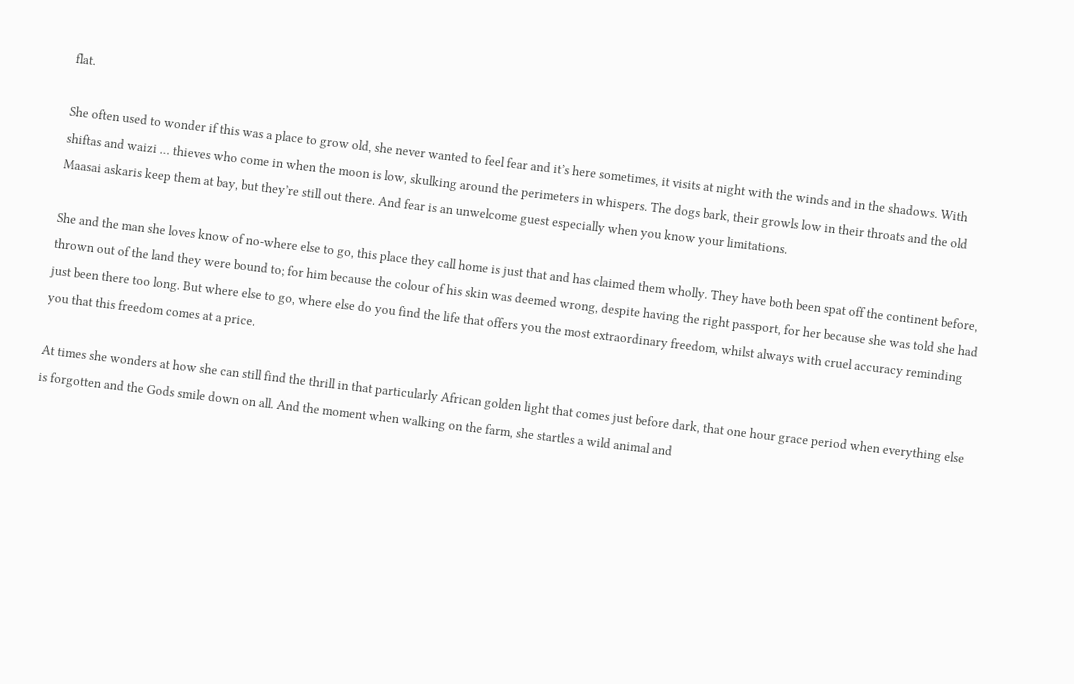flat.

She often used to wonder if this was a place to grow old, she never wanted to feel fear and it’s here sometimes, it visits at night with the winds and in the shadows. With shiftas and waizi … thieves who come in when the moon is low, skulking around the perimeters in whispers. The dogs bark, their growls low in their throats and the old Maasai askaris keep them at bay, but they’re still out there. And fear is an unwelcome guest especially when you know your limitations.

She and the man she loves know of no-where else to go, this place they call home is just that and has claimed them wholly. They have both been spat off the continent before, thrown out of the land they were bound to; for him because the colour of his skin was deemed wrong, despite having the right passport, for her because she was told she had just been there too long. But where else to go, where else do you find the life that offers you the most extraordinary freedom, whilst always with cruel accuracy reminding you that this freedom comes at a price.

At times she wonders at how she can still find the thrill in that particularly African golden light that comes just before dark, that one hour grace period when everything else is forgotten and the Gods smile down on all. And the moment when walking on the farm, she startles a wild animal and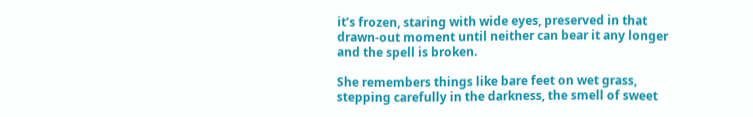it’s frozen, staring with wide eyes, preserved in that drawn-out moment until neither can bear it any longer and the spell is broken.

She remembers things like bare feet on wet grass, stepping carefully in the darkness, the smell of sweet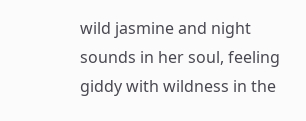wild jasmine and night sounds in her soul, feeling giddy with wildness in the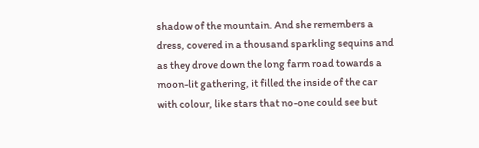shadow of the mountain. And she remembers a dress, covered in a thousand sparkling sequins and as they drove down the long farm road towards a moon-lit gathering, it filled the inside of the car with colour, like stars that no-one could see but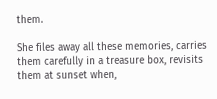them.

She files away all these memories, carries them carefully in a treasure box, revisits them at sunset when,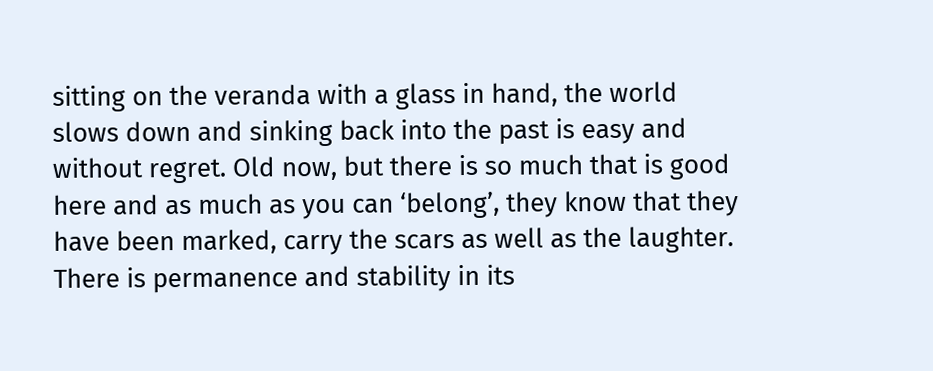sitting on the veranda with a glass in hand, the world slows down and sinking back into the past is easy and without regret. Old now, but there is so much that is good here and as much as you can ‘belong’, they know that they have been marked, carry the scars as well as the laughter. There is permanence and stability in its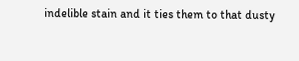indelible stain and it ties them to that dusty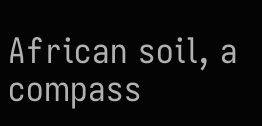African soil, a compass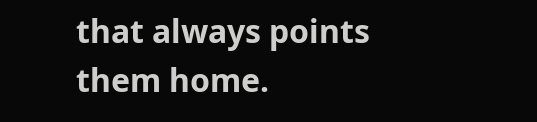that always points them home.